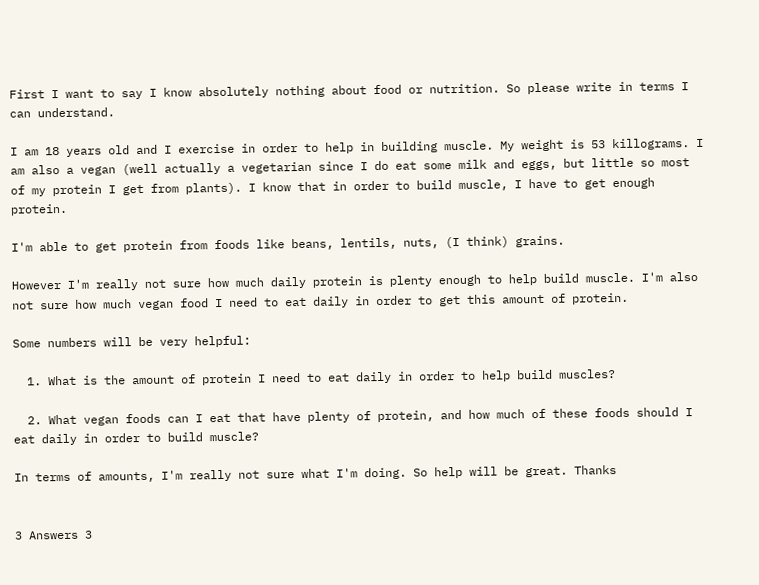First I want to say I know absolutely nothing about food or nutrition. So please write in terms I can understand.

I am 18 years old and I exercise in order to help in building muscle. My weight is 53 killograms. I am also a vegan (well actually a vegetarian since I do eat some milk and eggs, but little so most of my protein I get from plants). I know that in order to build muscle, I have to get enough protein.

I'm able to get protein from foods like beans, lentils, nuts, (I think) grains.

However I'm really not sure how much daily protein is plenty enough to help build muscle. I'm also not sure how much vegan food I need to eat daily in order to get this amount of protein.

Some numbers will be very helpful:

  1. What is the amount of protein I need to eat daily in order to help build muscles?

  2. What vegan foods can I eat that have plenty of protein, and how much of these foods should I eat daily in order to build muscle?

In terms of amounts, I'm really not sure what I'm doing. So help will be great. Thanks


3 Answers 3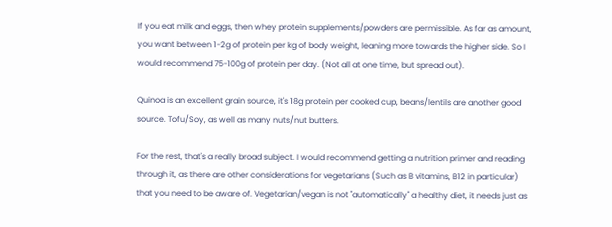If you eat milk and eggs, then whey protein supplements/powders are permissible. As far as amount, you want between 1-2g of protein per kg of body weight, leaning more towards the higher side. So I would recommend 75-100g of protein per day. (Not all at one time, but spread out).

Quinoa is an excellent grain source, it's 18g protein per cooked cup, beans/lentils are another good source. Tofu/Soy, as well as many nuts/nut butters.

For the rest, that's a really broad subject. I would recommend getting a nutrition primer and reading through it, as there are other considerations for vegetarians (Such as B vitamins, B12 in particular) that you need to be aware of. Vegetarian/vegan is not "automatically" a healthy diet, it needs just as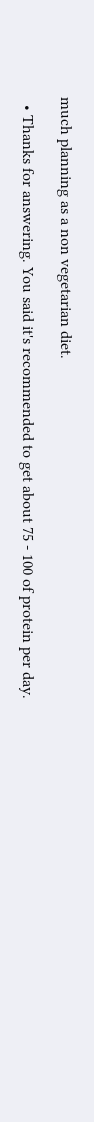much planning as a non vegetarian diet.

  • Thanks for answering. You said it's recommended to get about 75 - 100 of protein per day.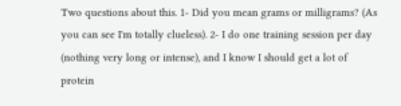Two questions about this. 1- Did you mean grams or milligrams? (As you can see I'm totally clueless). 2- I do one training session per day (nothing very long or intense), and I know I should get a lot of protein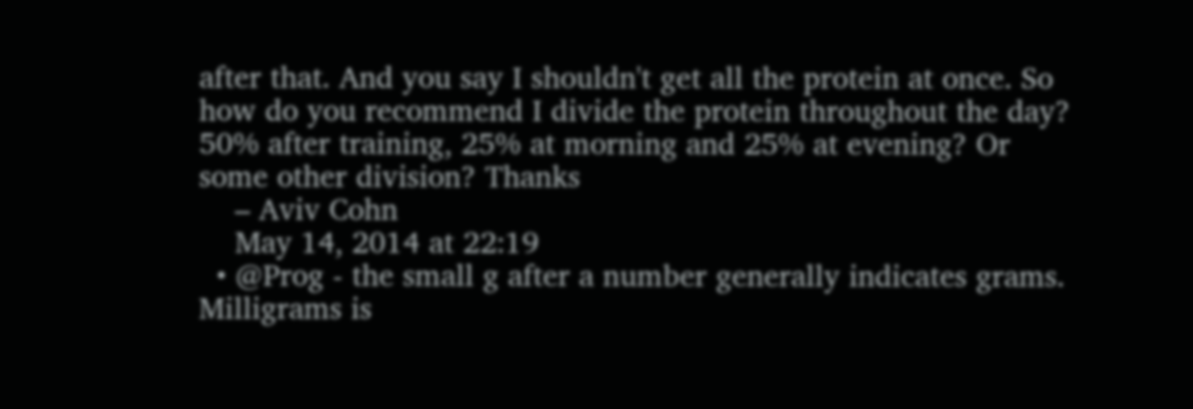after that. And you say I shouldn't get all the protein at once. So how do you recommend I divide the protein throughout the day? 50% after training, 25% at morning and 25% at evening? Or some other division? Thanks
    – Aviv Cohn
    May 14, 2014 at 22:19
  • @Prog - the small g after a number generally indicates grams. Milligrams is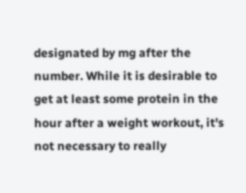designated by mg after the number. While it is desirable to get at least some protein in the hour after a weight workout, it's not necessary to really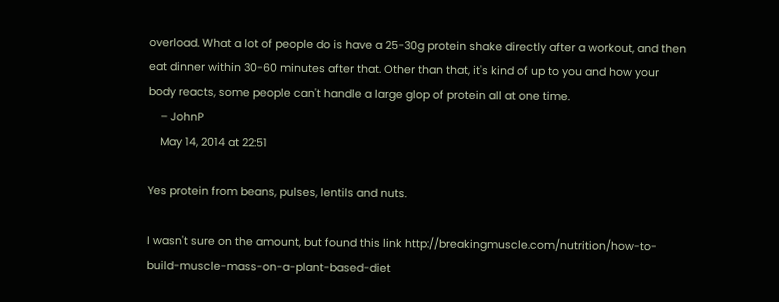overload. What a lot of people do is have a 25-30g protein shake directly after a workout, and then eat dinner within 30-60 minutes after that. Other than that, it's kind of up to you and how your body reacts, some people can't handle a large glop of protein all at one time.
    – JohnP
    May 14, 2014 at 22:51

Yes protein from beans, pulses, lentils and nuts.

I wasn't sure on the amount, but found this link http://breakingmuscle.com/nutrition/how-to-build-muscle-mass-on-a-plant-based-diet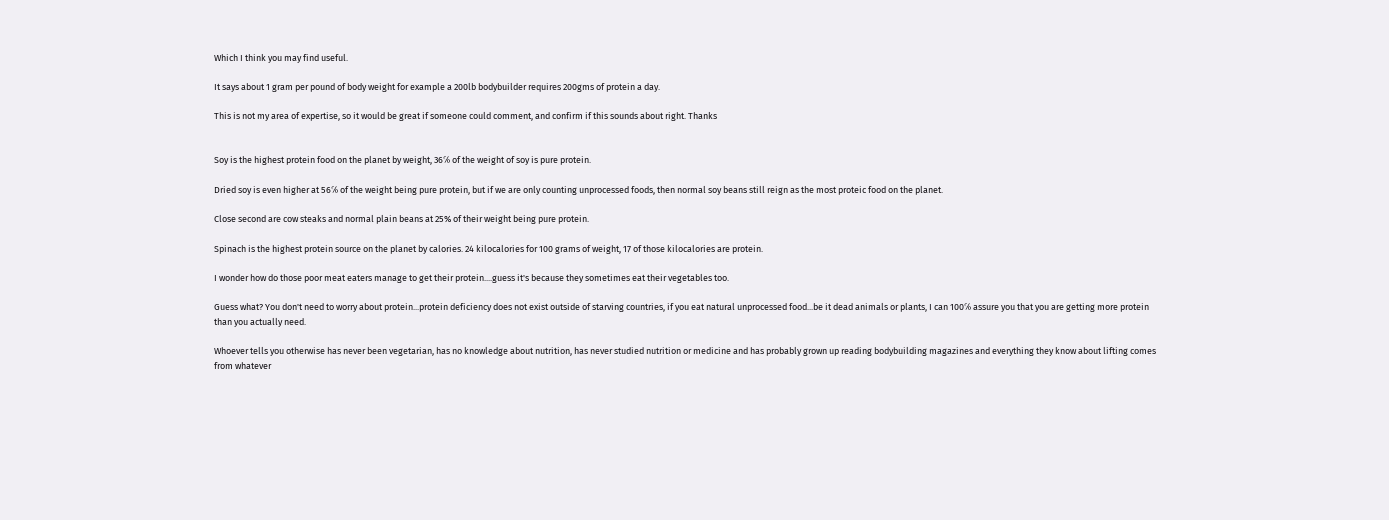Which I think you may find useful.

It says about 1 gram per pound of body weight for example a 200lb bodybuilder requires 200gms of protein a day.

This is not my area of expertise, so it would be great if someone could comment, and confirm if this sounds about right. Thanks


Soy is the highest protein food on the planet by weight, 36℅ of the weight of soy is pure protein.

Dried soy is even higher at 56℅ of the weight being pure protein, but if we are only counting unprocessed foods, then normal soy beans still reign as the most proteic food on the planet.

Close second are cow steaks and normal plain beans at 25% of their weight being pure protein.

Spinach is the highest protein source on the planet by calories. 24 kilocalories for 100 grams of weight, 17 of those kilocalories are protein.

I wonder how do those poor meat eaters manage to get their protein....guess it's because they sometimes eat their vegetables too.

Guess what? You don't need to worry about protein...protein deficiency does not exist outside of starving countries, if you eat natural unprocessed food...be it dead animals or plants, I can 100℅ assure you that you are getting more protein than you actually need.

Whoever tells you otherwise has never been vegetarian, has no knowledge about nutrition, has never studied nutrition or medicine and has probably grown up reading bodybuilding magazines and everything they know about lifting comes from whatever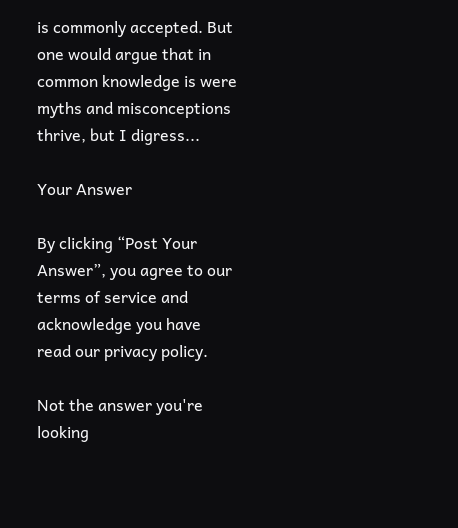is commonly accepted. But one would argue that in common knowledge is were myths and misconceptions thrive, but I digress...

Your Answer

By clicking “Post Your Answer”, you agree to our terms of service and acknowledge you have read our privacy policy.

Not the answer you're looking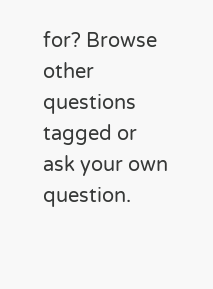for? Browse other questions tagged or ask your own question.